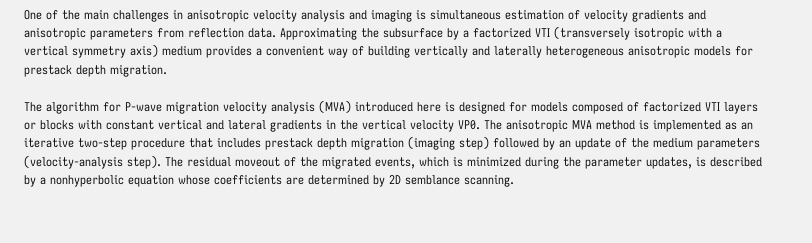One of the main challenges in anisotropic velocity analysis and imaging is simultaneous estimation of velocity gradients and anisotropic parameters from reflection data. Approximating the subsurface by a factorized VTI (transversely isotropic with a vertical symmetry axis) medium provides a convenient way of building vertically and laterally heterogeneous anisotropic models for prestack depth migration.

The algorithm for P-wave migration velocity analysis (MVA) introduced here is designed for models composed of factorized VTI layers or blocks with constant vertical and lateral gradients in the vertical velocity VP0. The anisotropic MVA method is implemented as an iterative two-step procedure that includes prestack depth migration (imaging step) followed by an update of the medium parameters (velocity-analysis step). The residual moveout of the migrated events, which is minimized during the parameter updates, is described by a nonhyperbolic equation whose coefficients are determined by 2D semblance scanning.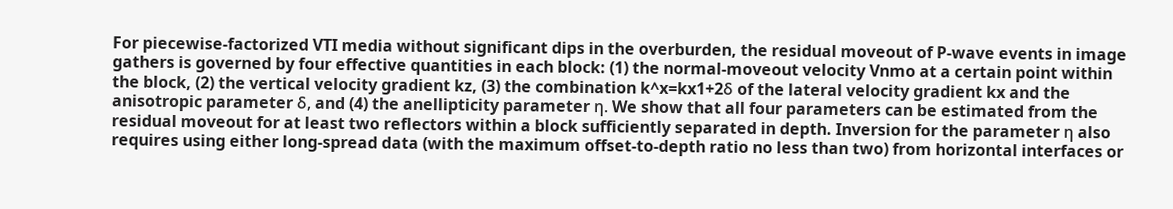For piecewise-factorized VTI media without significant dips in the overburden, the residual moveout of P-wave events in image gathers is governed by four effective quantities in each block: (1) the normal-moveout velocity Vnmo at a certain point within the block, (2) the vertical velocity gradient kz, (3) the combination k^x=kx1+2δ of the lateral velocity gradient kx and the anisotropic parameter δ, and (4) the anellipticity parameter η. We show that all four parameters can be estimated from the residual moveout for at least two reflectors within a block sufficiently separated in depth. Inversion for the parameter η also requires using either long-spread data (with the maximum offset-to-depth ratio no less than two) from horizontal interfaces or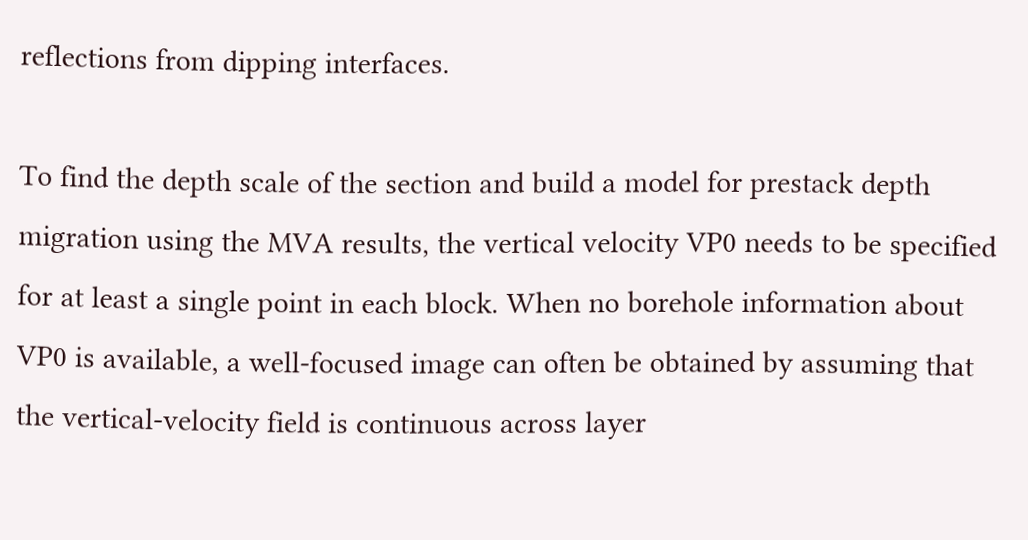reflections from dipping interfaces.

To find the depth scale of the section and build a model for prestack depth migration using the MVA results, the vertical velocity VP0 needs to be specified for at least a single point in each block. When no borehole information about VP0 is available, a well-focused image can often be obtained by assuming that the vertical-velocity field is continuous across layer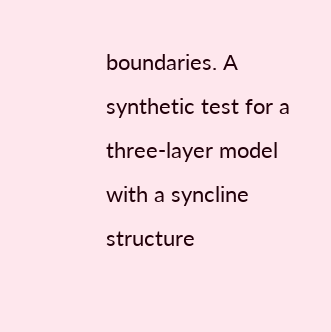boundaries. A synthetic test for a three-layer model with a syncline structure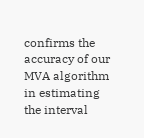confirms the accuracy of our MVA algorithm in estimating the interval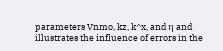parameters Vnmo, kz, k^x, and η and illustrates the influence of errors in the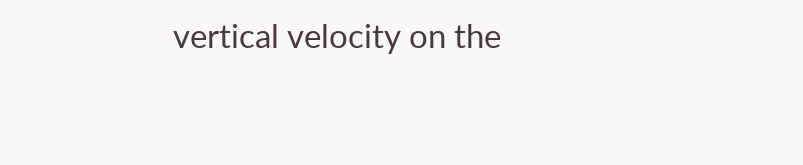vertical velocity on the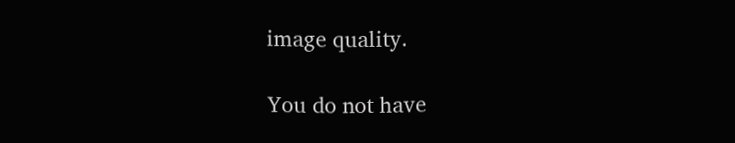image quality.

You do not have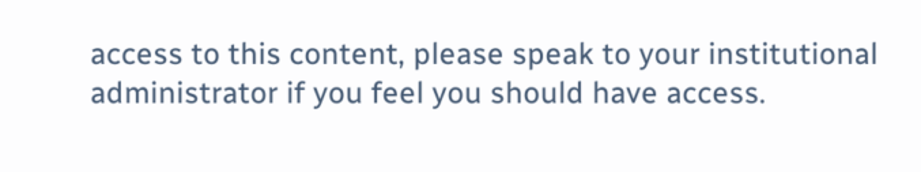access to this content, please speak to your institutional administrator if you feel you should have access.